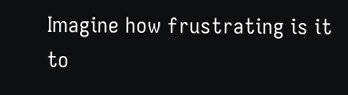Imagine how frustrating is it to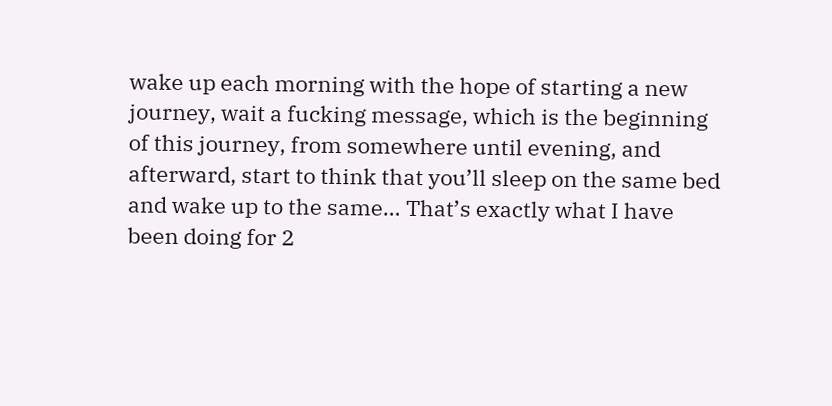wake up each morning with the hope of starting a new journey, wait a fucking message, which is the beginning of this journey, from somewhere until evening, and afterward, start to think that you’ll sleep on the same bed and wake up to the same… That’s exactly what I have been doing for 2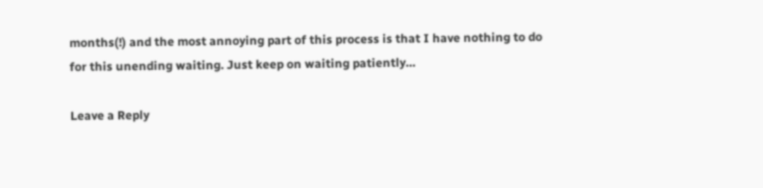months(!) and the most annoying part of this process is that I have nothing to do for this unending waiting. Just keep on waiting patiently…

Leave a Reply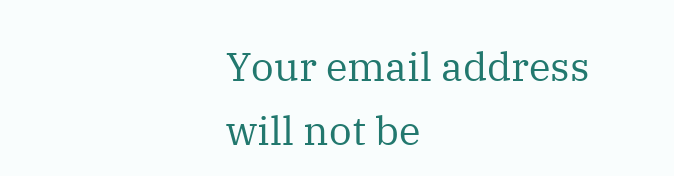Your email address will not be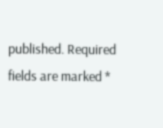published. Required fields are marked *